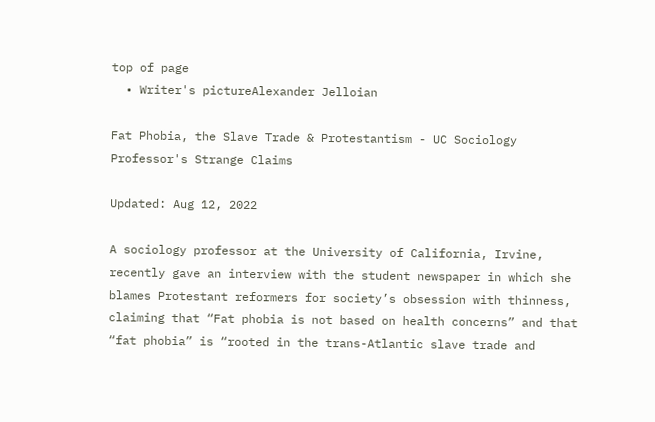top of page
  • Writer's pictureAlexander Jelloian

Fat Phobia, the Slave Trade & Protestantism - UC Sociology Professor's Strange Claims

Updated: Aug 12, 2022

A sociology professor at the University of California, Irvine, recently gave an interview with the student newspaper in which she blames Protestant reformers for society’s obsession with thinness, claiming that “Fat phobia is not based on health concerns” and that “fat phobia” is “rooted in the trans-Atlantic slave trade and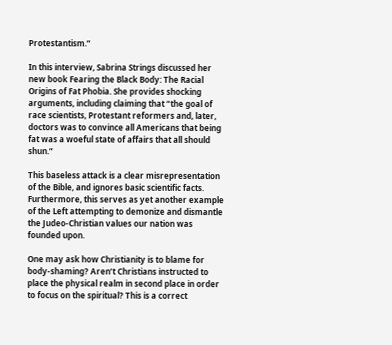Protestantism.”

In this interview, Sabrina Strings discussed her new book Fearing the Black Body: The Racial Origins of Fat Phobia. She provides shocking arguments, including claiming that “the goal of race scientists, Protestant reformers and, later, doctors was to convince all Americans that being fat was a woeful state of affairs that all should shun.”

This baseless attack is a clear misrepresentation of the Bible, and ignores basic scientific facts. Furthermore, this serves as yet another example of the Left attempting to demonize and dismantle the Judeo-Christian values our nation was founded upon.

One may ask how Christianity is to blame for body-shaming? Aren’t Christians instructed to place the physical realm in second place in order to focus on the spiritual? This is a correct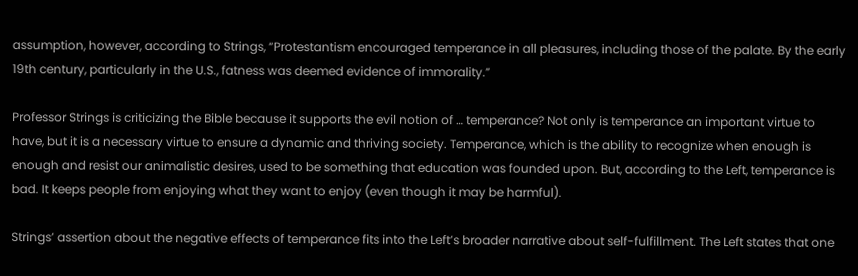assumption, however, according to Strings, “Protestantism encouraged temperance in all pleasures, including those of the palate. By the early 19th century, particularly in the U.S., fatness was deemed evidence of immorality.”

Professor Strings is criticizing the Bible because it supports the evil notion of … temperance? Not only is temperance an important virtue to have, but it is a necessary virtue to ensure a dynamic and thriving society. Temperance, which is the ability to recognize when enough is enough and resist our animalistic desires, used to be something that education was founded upon. But, according to the Left, temperance is bad. It keeps people from enjoying what they want to enjoy (even though it may be harmful).

Strings’ assertion about the negative effects of temperance fits into the Left’s broader narrative about self-fulfillment. The Left states that one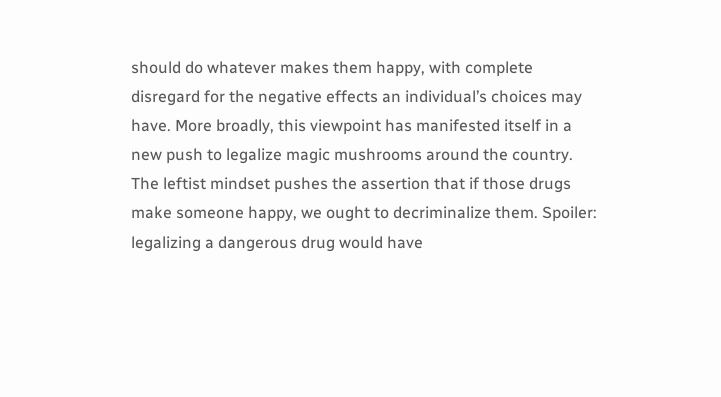should do whatever makes them happy, with complete disregard for the negative effects an individual’s choices may have. More broadly, this viewpoint has manifested itself in a new push to legalize magic mushrooms around the country. The leftist mindset pushes the assertion that if those drugs make someone happy, we ought to decriminalize them. Spoiler: legalizing a dangerous drug would have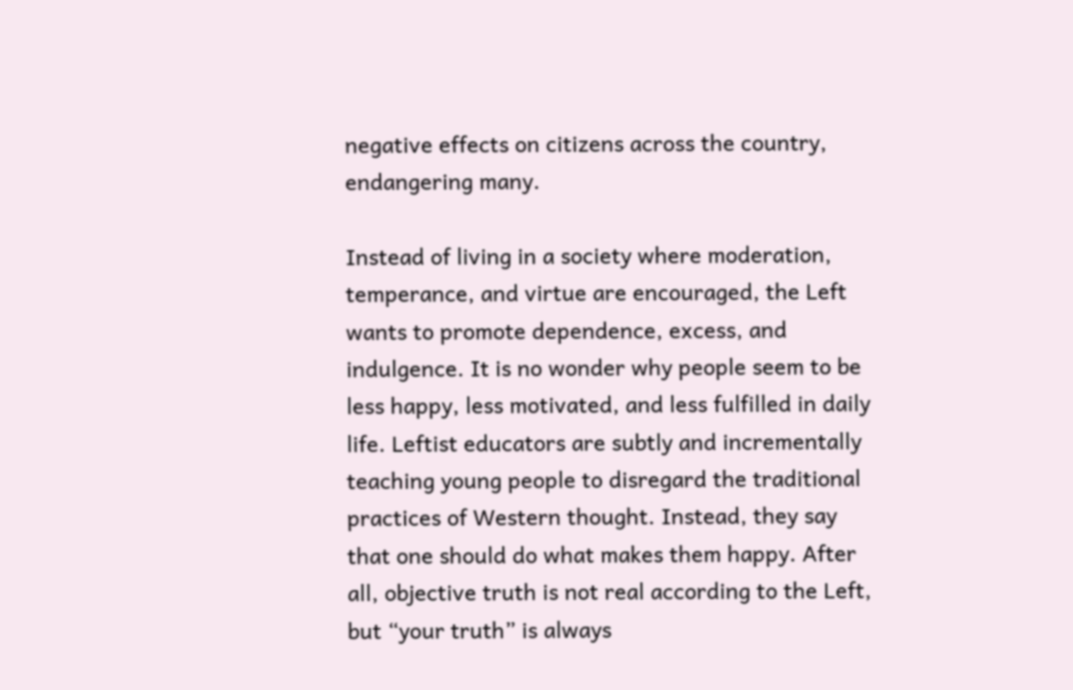negative effects on citizens across the country, endangering many.

Instead of living in a society where moderation, temperance, and virtue are encouraged, the Left wants to promote dependence, excess, and indulgence. It is no wonder why people seem to be less happy, less motivated, and less fulfilled in daily life. Leftist educators are subtly and incrementally teaching young people to disregard the traditional practices of Western thought. Instead, they say that one should do what makes them happy. After all, objective truth is not real according to the Left, but “your truth” is always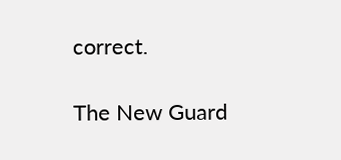correct.

The New Guard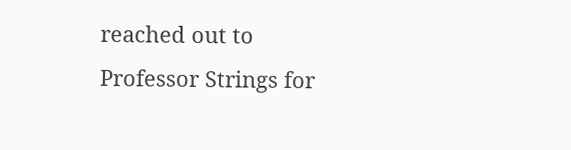reached out to Professor Strings for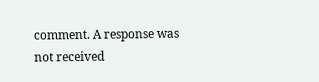comment. A response was not received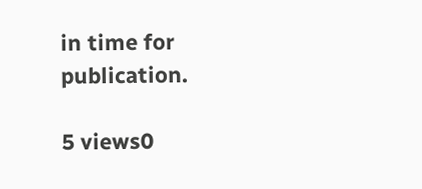in time for publication.

5 views0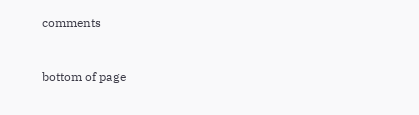comments


bottom of page